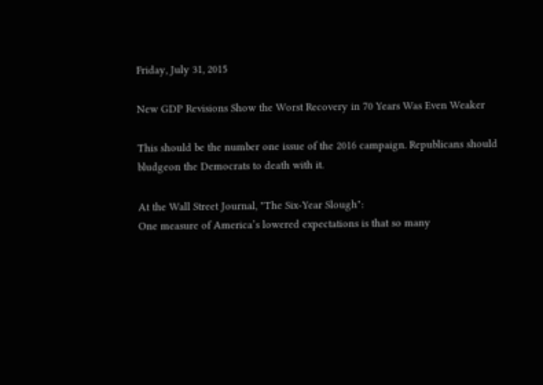Friday, July 31, 2015

New GDP Revisions Show the Worst Recovery in 70 Years Was Even Weaker

This should be the number one issue of the 2016 campaign. Republicans should bludgeon the Democrats to death with it.

At the Wall Street Journal, "The Six-Year Slough":
One measure of America’s lowered expectations is that so many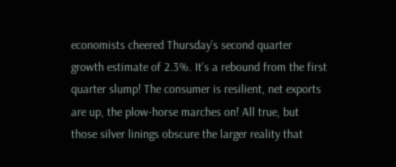economists cheered Thursday’s second quarter growth estimate of 2.3%. It’s a rebound from the first quarter slump! The consumer is resilient, net exports are up, the plow-horse marches on! All true, but those silver linings obscure the larger reality that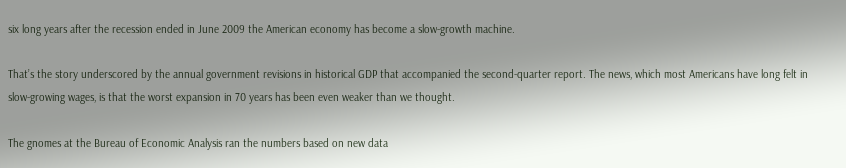six long years after the recession ended in June 2009 the American economy has become a slow-growth machine.

That’s the story underscored by the annual government revisions in historical GDP that accompanied the second-quarter report. The news, which most Americans have long felt in slow-growing wages, is that the worst expansion in 70 years has been even weaker than we thought.

The gnomes at the Bureau of Economic Analysis ran the numbers based on new data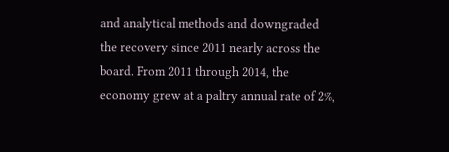and analytical methods and downgraded the recovery since 2011 nearly across the board. From 2011 through 2014, the economy grew at a paltry annual rate of 2%,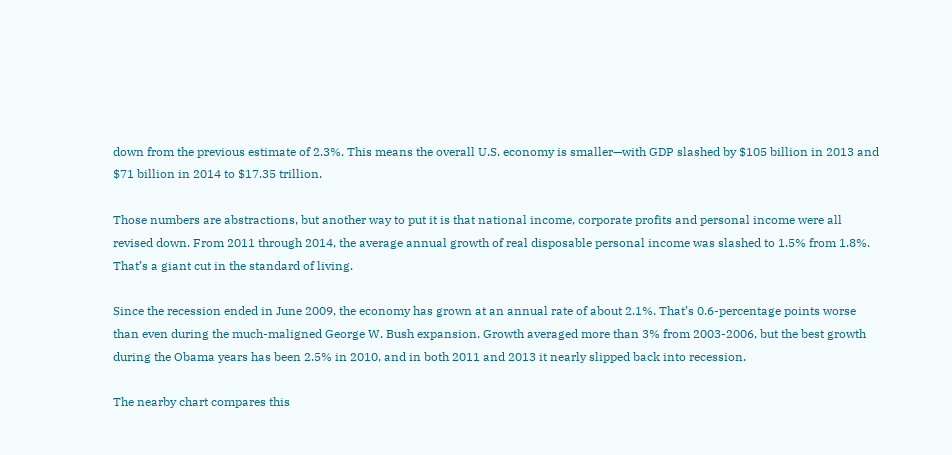down from the previous estimate of 2.3%. This means the overall U.S. economy is smaller—with GDP slashed by $105 billion in 2013 and $71 billion in 2014 to $17.35 trillion.

Those numbers are abstractions, but another way to put it is that national income, corporate profits and personal income were all revised down. From 2011 through 2014, the average annual growth of real disposable personal income was slashed to 1.5% from 1.8%. That’s a giant cut in the standard of living.

Since the recession ended in June 2009, the economy has grown at an annual rate of about 2.1%. That’s 0.6-percentage points worse than even during the much-maligned George W. Bush expansion. Growth averaged more than 3% from 2003-2006, but the best growth during the Obama years has been 2.5% in 2010, and in both 2011 and 2013 it nearly slipped back into recession.

The nearby chart compares this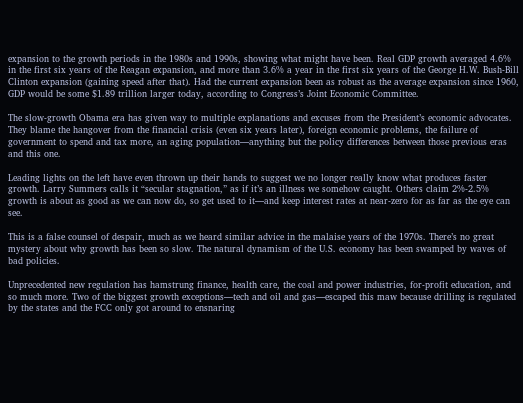expansion to the growth periods in the 1980s and 1990s, showing what might have been. Real GDP growth averaged 4.6% in the first six years of the Reagan expansion, and more than 3.6% a year in the first six years of the George H.W. Bush-Bill Clinton expansion (gaining speed after that). Had the current expansion been as robust as the average expansion since 1960, GDP would be some $1.89 trillion larger today, according to Congress’s Joint Economic Committee.

The slow-growth Obama era has given way to multiple explanations and excuses from the President’s economic advocates. They blame the hangover from the financial crisis (even six years later), foreign economic problems, the failure of government to spend and tax more, an aging population—anything but the policy differences between those previous eras and this one.

Leading lights on the left have even thrown up their hands to suggest we no longer really know what produces faster growth. Larry Summers calls it “secular stagnation,” as if it’s an illness we somehow caught. Others claim 2%-2.5% growth is about as good as we can now do, so get used to it—and keep interest rates at near-zero for as far as the eye can see.

This is a false counsel of despair, much as we heard similar advice in the malaise years of the 1970s. There’s no great mystery about why growth has been so slow. The natural dynamism of the U.S. economy has been swamped by waves of bad policies.

Unprecedented new regulation has hamstrung finance, health care, the coal and power industries, for-profit education, and so much more. Two of the biggest growth exceptions—tech and oil and gas—escaped this maw because drilling is regulated by the states and the FCC only got around to ensnaring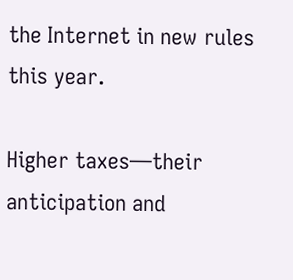the Internet in new rules this year.

Higher taxes—their anticipation and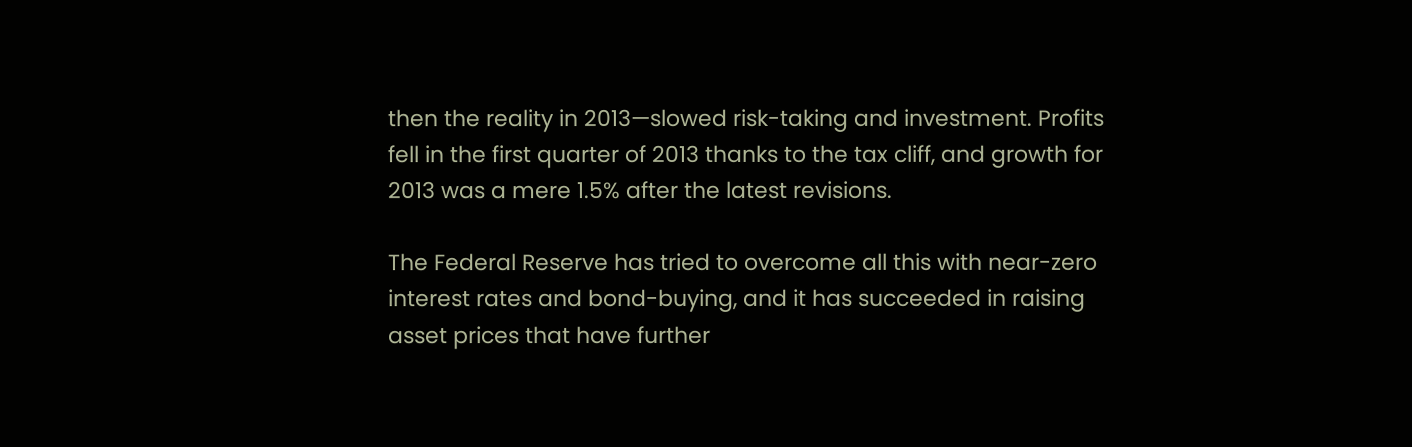then the reality in 2013—slowed risk-taking and investment. Profits fell in the first quarter of 2013 thanks to the tax cliff, and growth for 2013 was a mere 1.5% after the latest revisions.

The Federal Reserve has tried to overcome all this with near-zero interest rates and bond-buying, and it has succeeded in raising asset prices that have further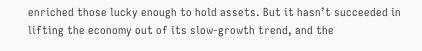enriched those lucky enough to hold assets. But it hasn’t succeeded in lifting the economy out of its slow-growth trend, and the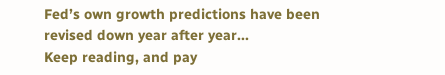Fed’s own growth predictions have been revised down year after year...
Keep reading, and pay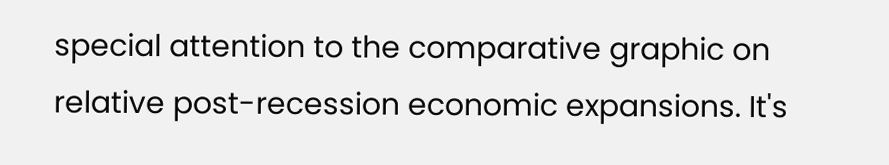special attention to the comparative graphic on relative post-recession economic expansions. It's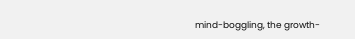mind-boggling, the growth-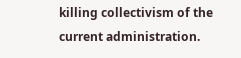killing collectivism of the current administration.